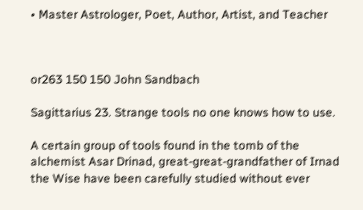• Master Astrologer, Poet, Author, Artist, and Teacher



or263 150 150 John Sandbach

Sagittarius 23. Strange tools no one knows how to use.

A certain group of tools found in the tomb of the alchemist Asar Drinad, great-great-grandfather of Irnad the Wise have been carefully studied without ever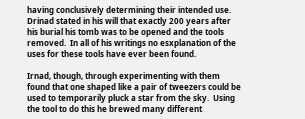having conclusively determining their intended use.  Drinad stated in his will that exactly 200 years after his burial his tomb was to be opened and the tools removed.  In all of his writings no esxplanation of the uses for these tools have ever been found.

Irnad, though, through experimenting with them found that one shaped like a pair of tweezers could be used to temporarily pluck a star from the sky.  Using the tool to do this he brewed many different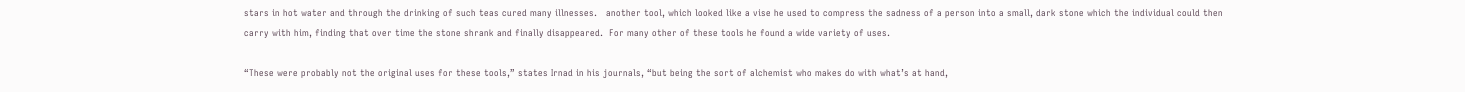stars in hot water and through the drinking of such teas cured many illnesses.   another tool, which looked like a vise he used to compress the sadness of a person into a small, dark stone which the individual could then carry with him, finding that over time the stone shrank and finally disappeared.  For many other of these tools he found a wide variety of uses.

“These were probably not the original uses for these tools,” states Irnad in his journals, “but being the sort of alchemist who makes do with what’s at hand,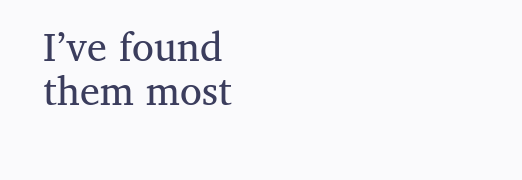I’ve found them most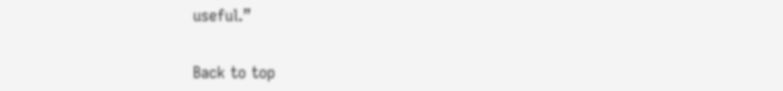useful.”


Back to top